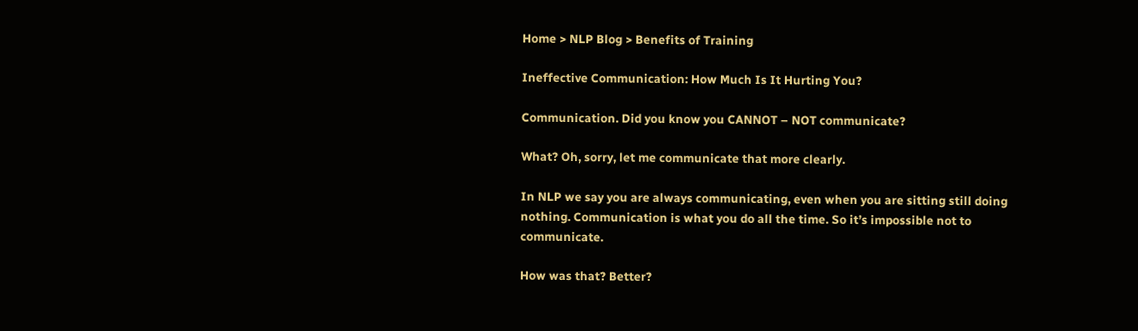Home > NLP Blog > Benefits of Training

Ineffective Communication: How Much Is It Hurting You?

Communication. Did you know you CANNOT – NOT communicate?

What? Oh, sorry, let me communicate that more clearly.

In NLP we say you are always communicating, even when you are sitting still doing nothing. Communication is what you do all the time. So it’s impossible not to communicate.

How was that? Better?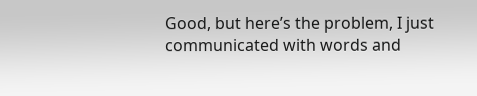Good, but here’s the problem, I just communicated with words and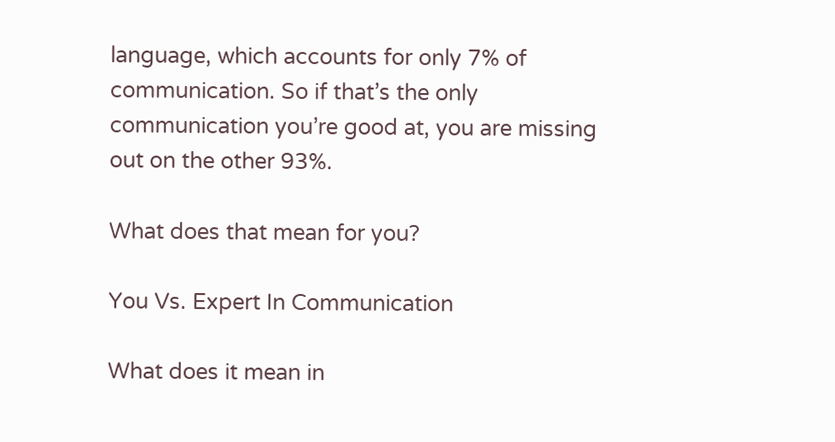language, which accounts for only 7% of communication. So if that’s the only communication you’re good at, you are missing out on the other 93%.

What does that mean for you?

You Vs. Expert In Communication

What does it mean in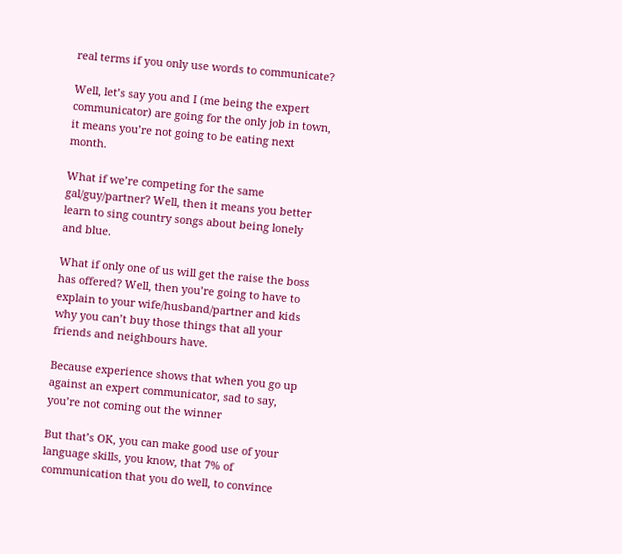real terms if you only use words to communicate?

Well, let’s say you and I (me being the expert communicator) are going for the only job in town, it means you’re not going to be eating next month.

What if we’re competing for the same gal/guy/partner? Well, then it means you better learn to sing country songs about being lonely and blue.

What if only one of us will get the raise the boss has offered? Well, then you’re going to have to explain to your wife/husband/partner and kids why you can’t buy those things that all your friends and neighbours have.

Because experience shows that when you go up against an expert communicator, sad to say, you’re not coming out the winner

But that’s OK, you can make good use of your language skills, you know, that 7% of communication that you do well, to convince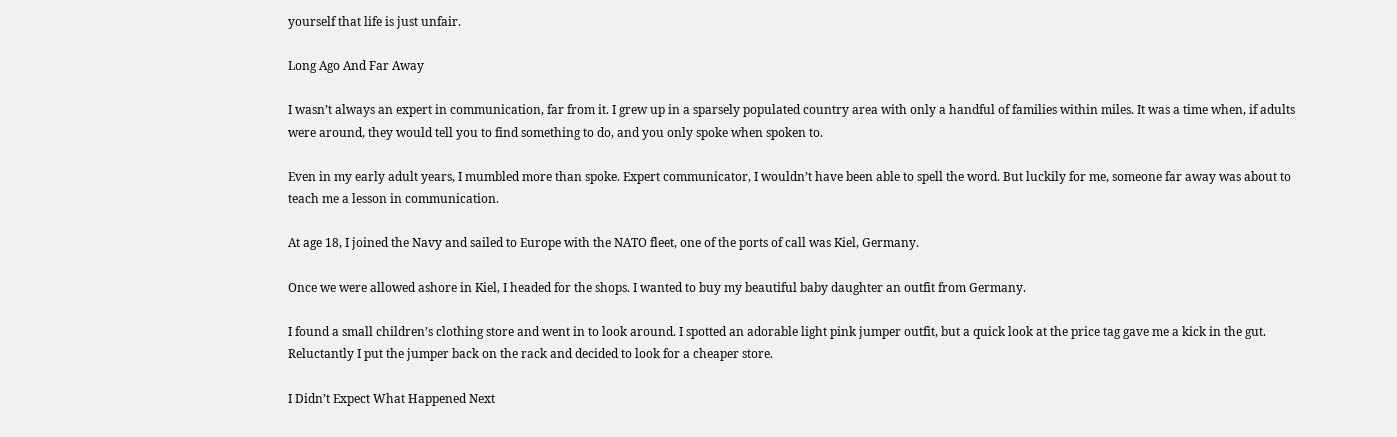yourself that life is just unfair.

Long Ago And Far Away

I wasn’t always an expert in communication, far from it. I grew up in a sparsely populated country area with only a handful of families within miles. It was a time when, if adults were around, they would tell you to find something to do, and you only spoke when spoken to.

Even in my early adult years, I mumbled more than spoke. Expert communicator, I wouldn’t have been able to spell the word. But luckily for me, someone far away was about to teach me a lesson in communication.

At age 18, I joined the Navy and sailed to Europe with the NATO fleet, one of the ports of call was Kiel, Germany.

Once we were allowed ashore in Kiel, I headed for the shops. I wanted to buy my beautiful baby daughter an outfit from Germany.

I found a small children’s clothing store and went in to look around. I spotted an adorable light pink jumper outfit, but a quick look at the price tag gave me a kick in the gut. Reluctantly I put the jumper back on the rack and decided to look for a cheaper store.

I Didn’t Expect What Happened Next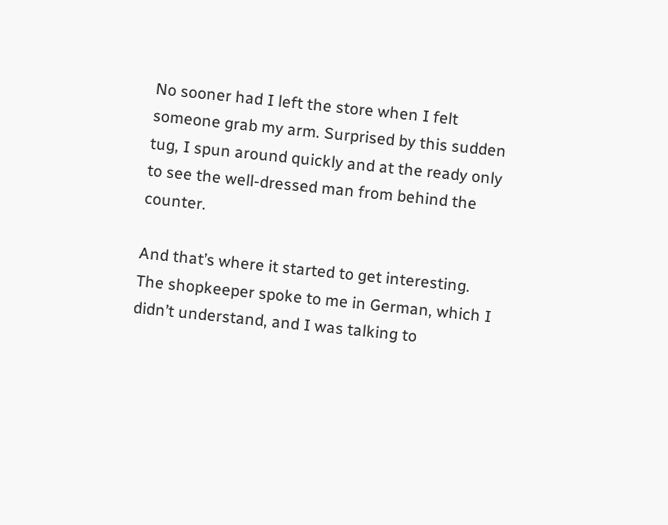No sooner had I left the store when I felt someone grab my arm. Surprised by this sudden tug, I spun around quickly and at the ready only to see the well-dressed man from behind the counter.

And that’s where it started to get interesting. The shopkeeper spoke to me in German, which I didn’t understand, and I was talking to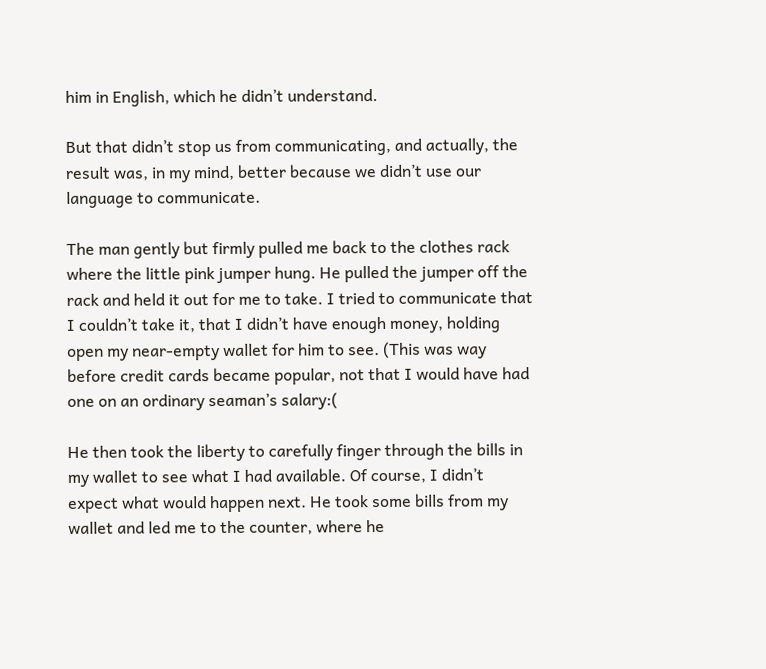him in English, which he didn’t understand.

But that didn’t stop us from communicating, and actually, the result was, in my mind, better because we didn’t use our language to communicate.

The man gently but firmly pulled me back to the clothes rack where the little pink jumper hung. He pulled the jumper off the rack and held it out for me to take. I tried to communicate that I couldn’t take it, that I didn’t have enough money, holding open my near-empty wallet for him to see. (This was way before credit cards became popular, not that I would have had one on an ordinary seaman’s salary:(

He then took the liberty to carefully finger through the bills in my wallet to see what I had available. Of course, I didn’t expect what would happen next. He took some bills from my wallet and led me to the counter, where he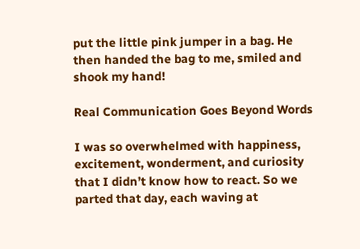put the little pink jumper in a bag. He then handed the bag to me, smiled and shook my hand!

Real Communication Goes Beyond Words

I was so overwhelmed with happiness, excitement, wonderment, and curiosity that I didn’t know how to react. So we parted that day, each waving at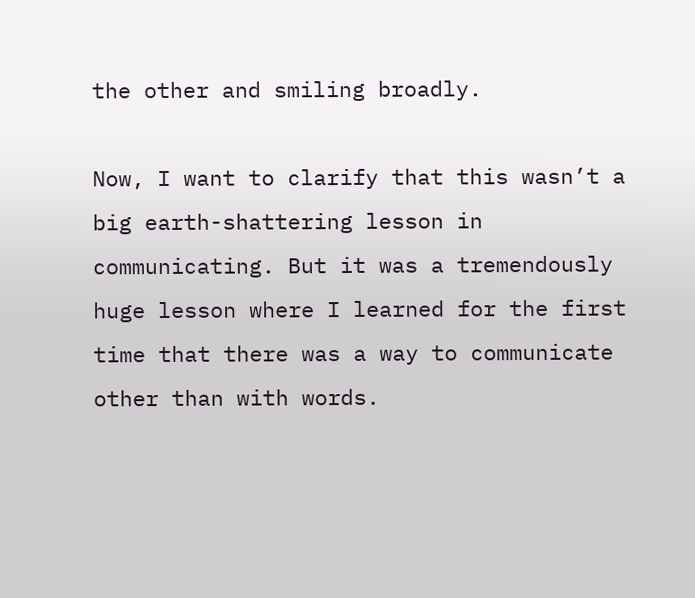the other and smiling broadly.

Now, I want to clarify that this wasn’t a big earth-shattering lesson in communicating. But it was a tremendously huge lesson where I learned for the first time that there was a way to communicate other than with words.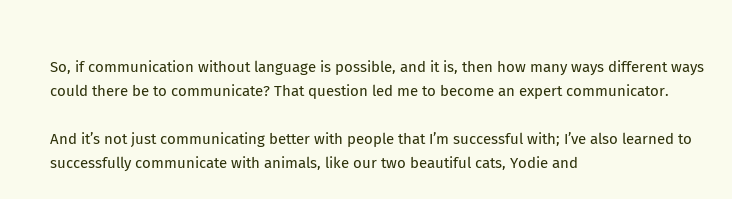So, if communication without language is possible, and it is, then how many ways different ways could there be to communicate? That question led me to become an expert communicator.

And it’s not just communicating better with people that I’m successful with; I’ve also learned to successfully communicate with animals, like our two beautiful cats, Yodie and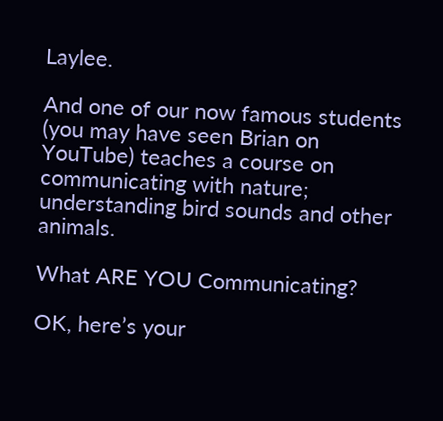Laylee.

And one of our now famous students (you may have seen Brian on YouTube) teaches a course on communicating with nature; understanding bird sounds and other animals.

What ARE YOU Communicating?

OK, here’s your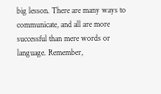big lesson. There are many ways to communicate, and all are more successful than mere words or language. Remember,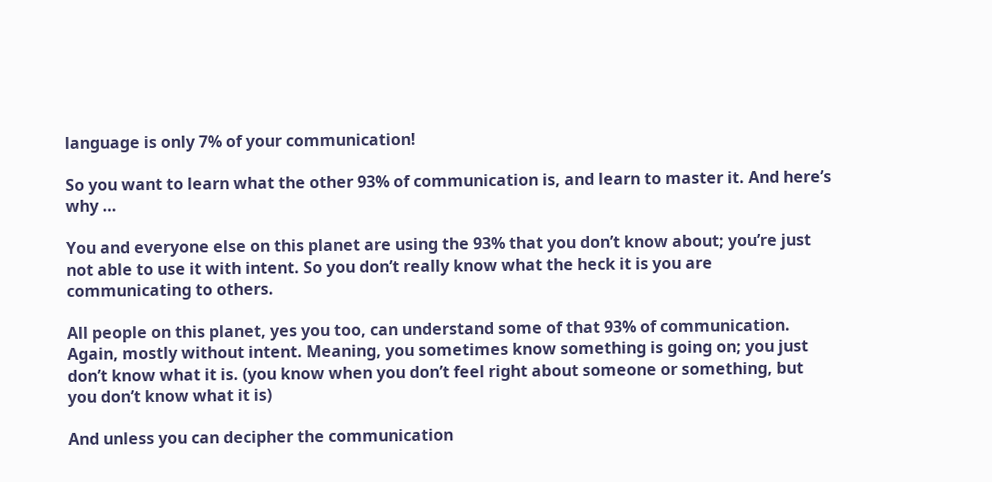language is only 7% of your communication!

So you want to learn what the other 93% of communication is, and learn to master it. And here’s why …

You and everyone else on this planet are using the 93% that you don’t know about; you’re just not able to use it with intent. So you don’t really know what the heck it is you are communicating to others.

All people on this planet, yes you too, can understand some of that 93% of communication. Again, mostly without intent. Meaning, you sometimes know something is going on; you just don’t know what it is. (you know when you don’t feel right about someone or something, but you don’t know what it is)

And unless you can decipher the communication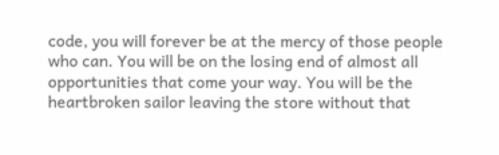code, you will forever be at the mercy of those people who can. You will be on the losing end of almost all opportunities that come your way. You will be the heartbroken sailor leaving the store without that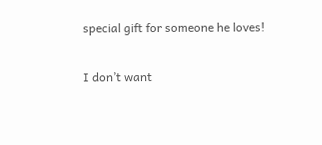special gift for someone he loves!

I don’t want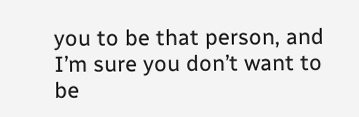you to be that person, and I’m sure you don’t want to be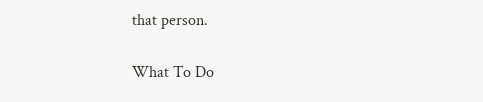that person.

What To Do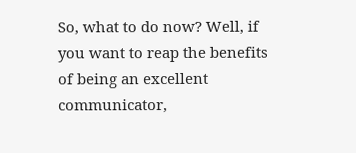So, what to do now? Well, if you want to reap the benefits of being an excellent communicator,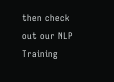then check out our NLP Training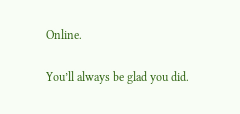Online.

You’ll always be glad you did.